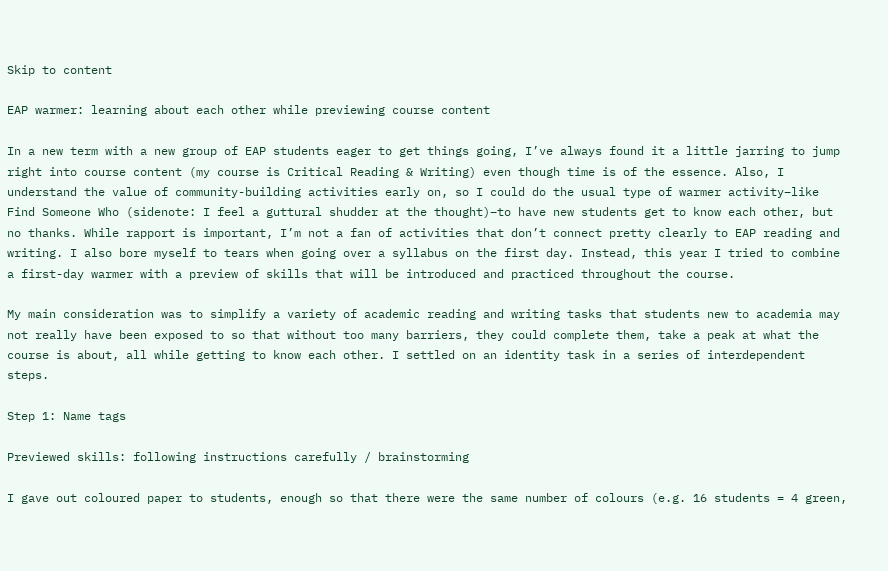Skip to content

EAP warmer: learning about each other while previewing course content

In a new term with a new group of EAP students eager to get things going, I’ve always found it a little jarring to jump right into course content (my course is Critical Reading & Writing) even though time is of the essence. Also, I understand the value of community-building activities early on, so I could do the usual type of warmer activity–like Find Someone Who (sidenote: I feel a guttural shudder at the thought)–to have new students get to know each other, but no thanks. While rapport is important, I’m not a fan of activities that don’t connect pretty clearly to EAP reading and writing. I also bore myself to tears when going over a syllabus on the first day. Instead, this year I tried to combine a first-day warmer with a preview of skills that will be introduced and practiced throughout the course.

My main consideration was to simplify a variety of academic reading and writing tasks that students new to academia may not really have been exposed to so that without too many barriers, they could complete them, take a peak at what the course is about, all while getting to know each other. I settled on an identity task in a series of interdependent steps.

Step 1: Name tags

Previewed skills: following instructions carefully / brainstorming

I gave out coloured paper to students, enough so that there were the same number of colours (e.g. 16 students = 4 green,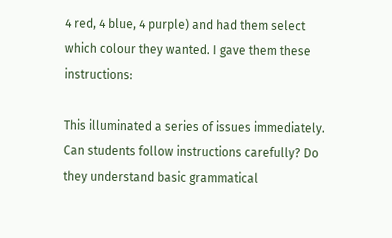4 red, 4 blue, 4 purple) and had them select which colour they wanted. I gave them these instructions:

This illuminated a series of issues immediately. Can students follow instructions carefully? Do they understand basic grammatical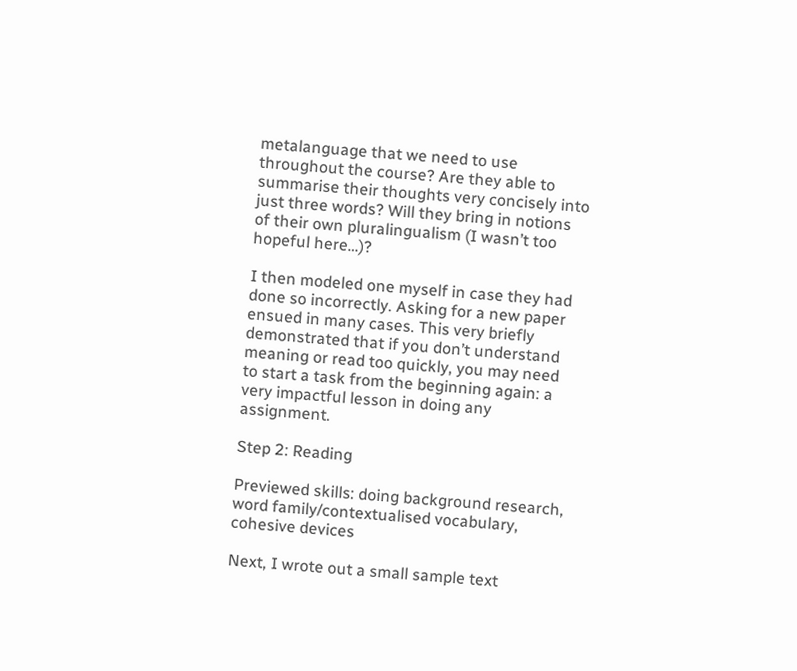metalanguage that we need to use throughout the course? Are they able to summarise their thoughts very concisely into just three words? Will they bring in notions of their own pluralingualism (I wasn’t too hopeful here…)?

I then modeled one myself in case they had done so incorrectly. Asking for a new paper ensued in many cases. This very briefly demonstrated that if you don’t understand meaning or read too quickly, you may need to start a task from the beginning again: a very impactful lesson in doing any assignment.

Step 2: Reading

Previewed skills: doing background research, word family/contextualised vocabulary, cohesive devices

Next, I wrote out a small sample text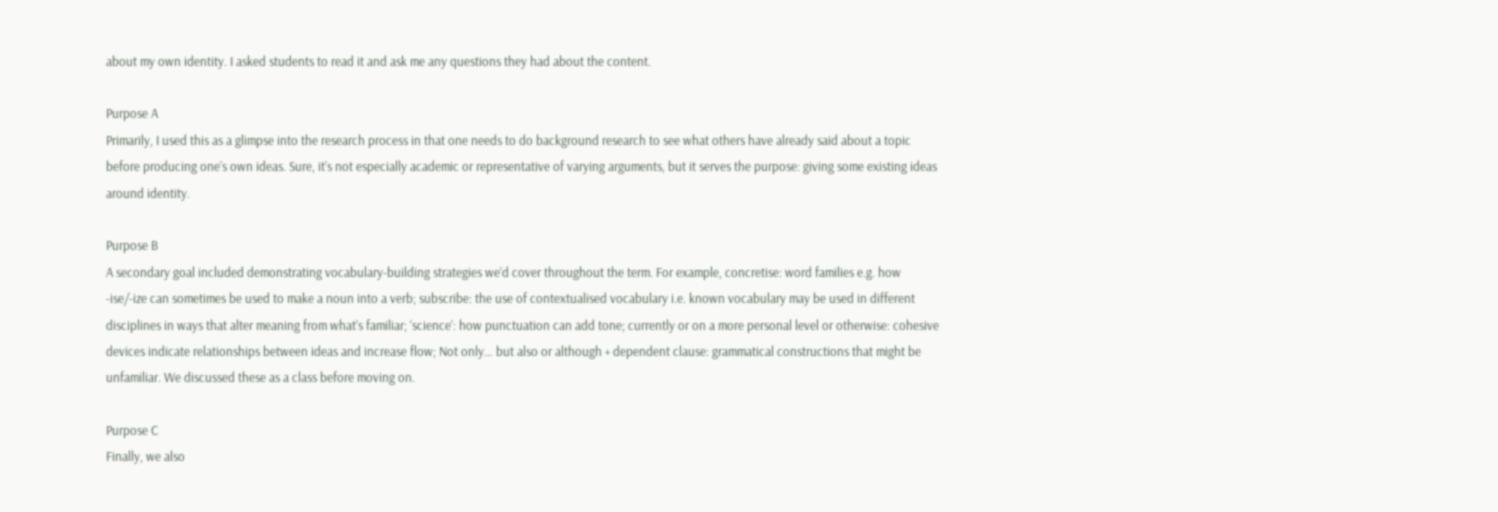about my own identity. I asked students to read it and ask me any questions they had about the content.

Purpose A
Primarily, I used this as a glimpse into the research process in that one needs to do background research to see what others have already said about a topic before producing one’s own ideas. Sure, it’s not especially academic or representative of varying arguments, but it serves the purpose: giving some existing ideas around identity.

Purpose B
A secondary goal included demonstrating vocabulary-building strategies we’d cover throughout the term. For example, concretise: word families e.g. how -ise/-ize can sometimes be used to make a noun into a verb; subscribe: the use of contextualised vocabulary i.e. known vocabulary may be used in different disciplines in ways that alter meaning from what’s familiar; ‘science’: how punctuation can add tone; currently or on a more personal level or otherwise: cohesive devices indicate relationships between ideas and increase flow; Not only… but also or although + dependent clause: grammatical constructions that might be unfamiliar. We discussed these as a class before moving on.

Purpose C
Finally, we also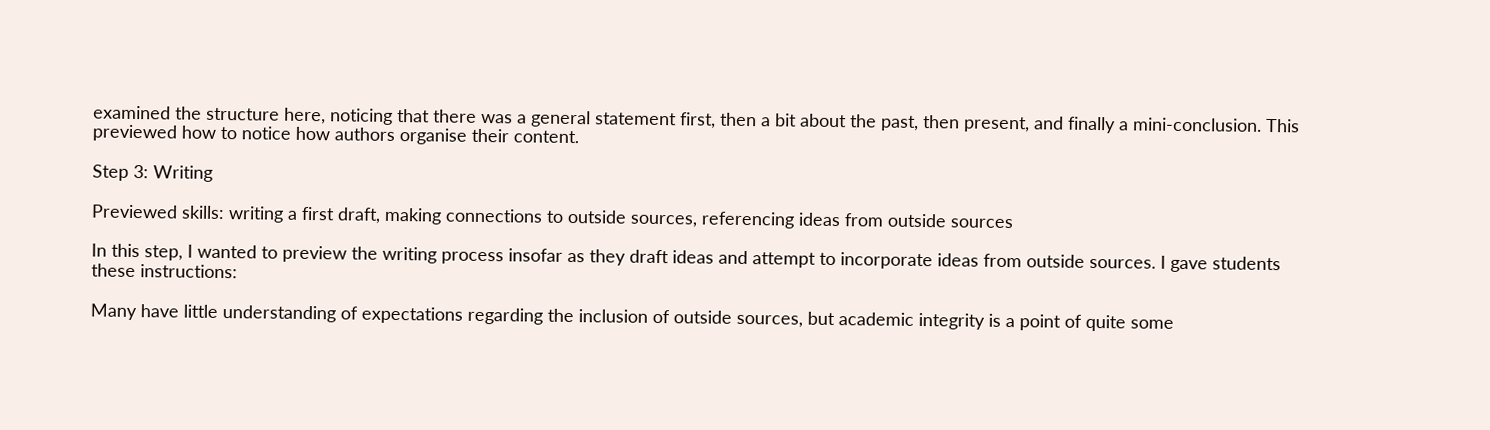examined the structure here, noticing that there was a general statement first, then a bit about the past, then present, and finally a mini-conclusion. This previewed how to notice how authors organise their content.

Step 3: Writing

Previewed skills: writing a first draft, making connections to outside sources, referencing ideas from outside sources

In this step, I wanted to preview the writing process insofar as they draft ideas and attempt to incorporate ideas from outside sources. I gave students these instructions:

Many have little understanding of expectations regarding the inclusion of outside sources, but academic integrity is a point of quite some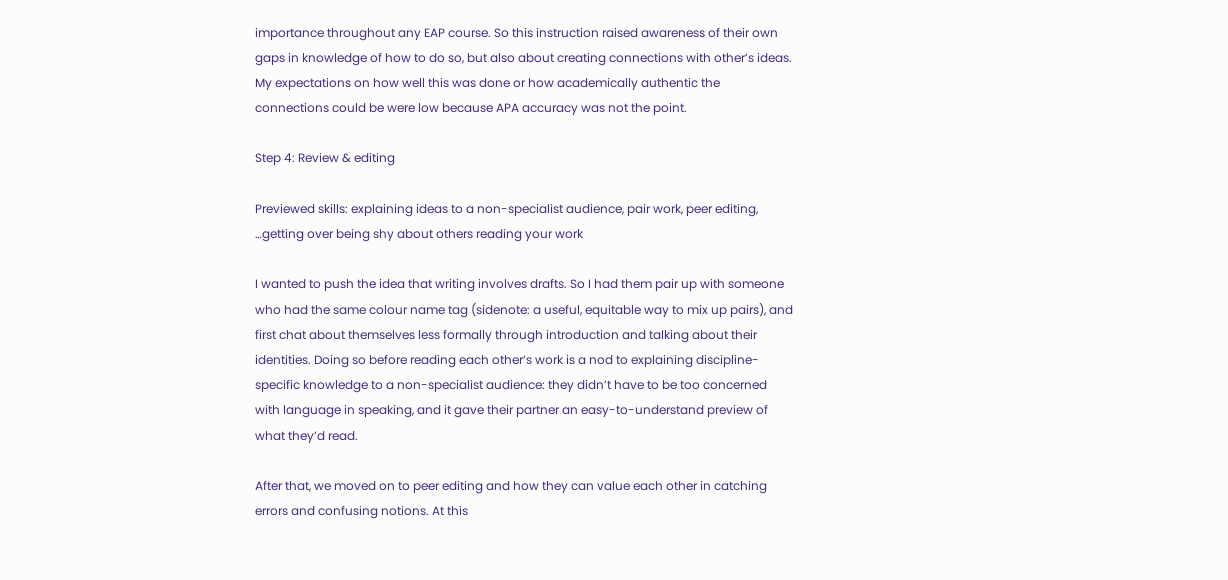importance throughout any EAP course. So this instruction raised awareness of their own gaps in knowledge of how to do so, but also about creating connections with other’s ideas. My expectations on how well this was done or how academically authentic the connections could be were low because APA accuracy was not the point.

Step 4: Review & editing

Previewed skills: explaining ideas to a non-specialist audience, pair work, peer editing, …getting over being shy about others reading your work

I wanted to push the idea that writing involves drafts. So I had them pair up with someone who had the same colour name tag (sidenote: a useful, equitable way to mix up pairs), and first chat about themselves less formally through introduction and talking about their identities. Doing so before reading each other’s work is a nod to explaining discipline-specific knowledge to a non-specialist audience: they didn’t have to be too concerned with language in speaking, and it gave their partner an easy-to-understand preview of what they’d read.

After that, we moved on to peer editing and how they can value each other in catching errors and confusing notions. At this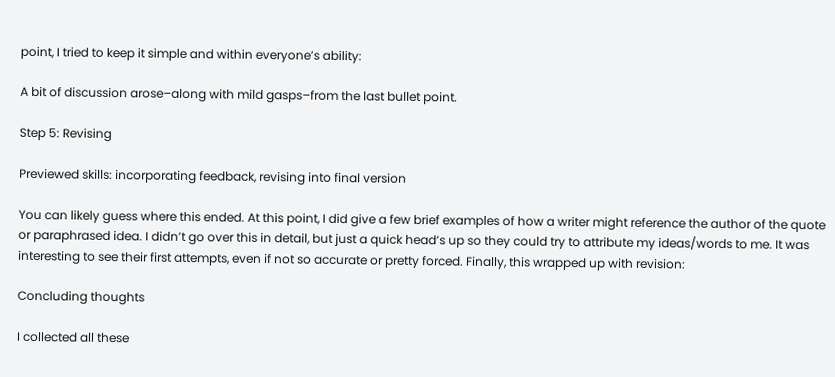point, I tried to keep it simple and within everyone’s ability:

A bit of discussion arose–along with mild gasps–from the last bullet point.

Step 5: Revising

Previewed skills: incorporating feedback, revising into final version

You can likely guess where this ended. At this point, I did give a few brief examples of how a writer might reference the author of the quote or paraphrased idea. I didn’t go over this in detail, but just a quick head’s up so they could try to attribute my ideas/words to me. It was interesting to see their first attempts, even if not so accurate or pretty forced. Finally, this wrapped up with revision:

Concluding thoughts

I collected all these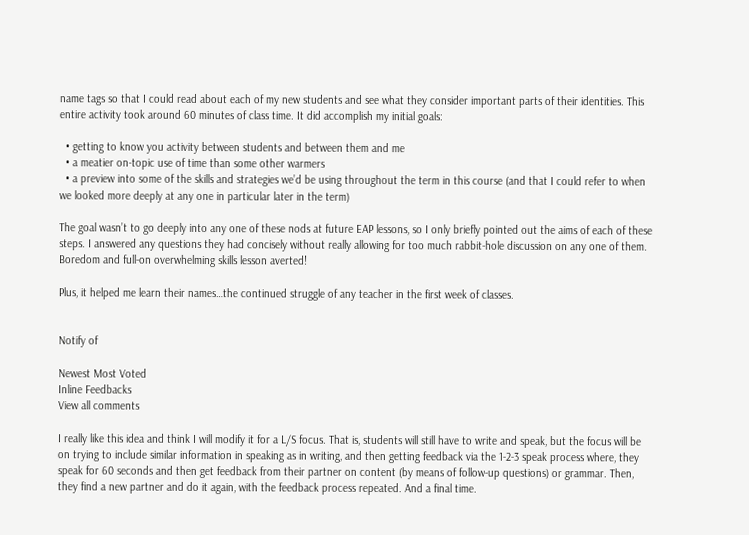name tags so that I could read about each of my new students and see what they consider important parts of their identities. This entire activity took around 60 minutes of class time. It did accomplish my initial goals:

  • getting to know you activity between students and between them and me
  • a meatier on-topic use of time than some other warmers
  • a preview into some of the skills and strategies we’d be using throughout the term in this course (and that I could refer to when we looked more deeply at any one in particular later in the term)

The goal wasn’t to go deeply into any one of these nods at future EAP lessons, so I only briefly pointed out the aims of each of these steps. I answered any questions they had concisely without really allowing for too much rabbit-hole discussion on any one of them. Boredom and full-on overwhelming skills lesson averted!

Plus, it helped me learn their names…the continued struggle of any teacher in the first week of classes.


Notify of

Newest Most Voted
Inline Feedbacks
View all comments

I really like this idea and think I will modify it for a L/S focus. That is, students will still have to write and speak, but the focus will be on trying to include similar information in speaking as in writing, and then getting feedback via the 1-2-3 speak process where, they speak for 60 seconds and then get feedback from their partner on content (by means of follow-up questions) or grammar. Then, they find a new partner and do it again, with the feedback process repeated. And a final time.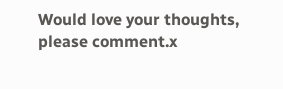Would love your thoughts, please comment.x